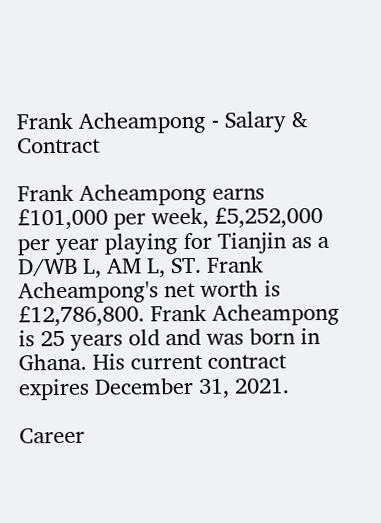Frank Acheampong - Salary & Contract

Frank Acheampong earns £101,000 per week, £5,252,000 per year playing for Tianjin as a D/WB L, AM L, ST. Frank Acheampong's net worth is £12,786,800. Frank Acheampong is 25 years old and was born in Ghana. His current contract expires December 31, 2021.

Career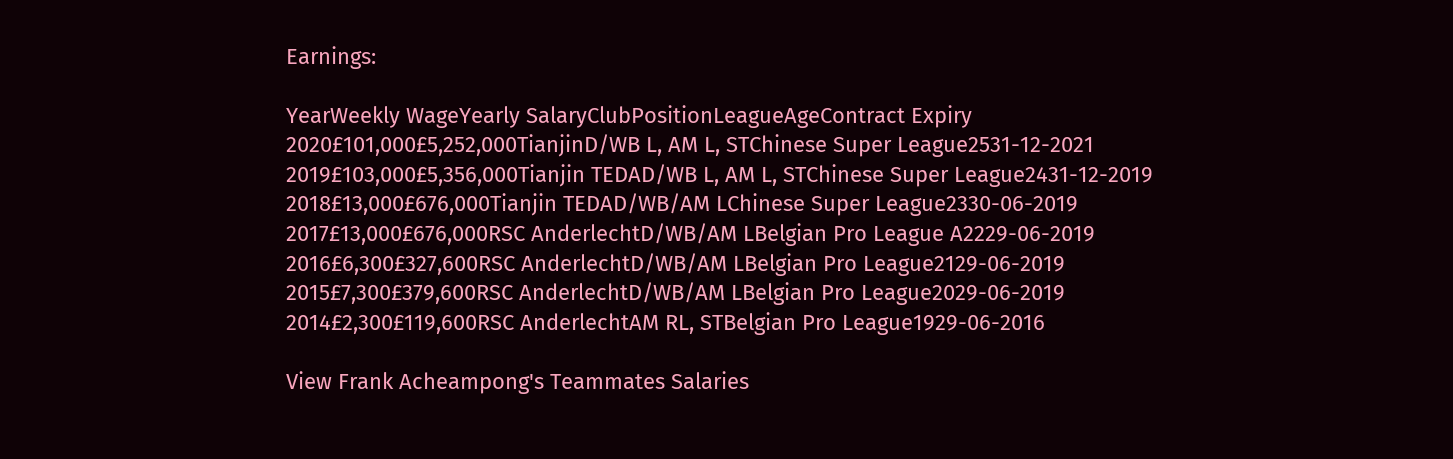Earnings:

YearWeekly WageYearly SalaryClubPositionLeagueAgeContract Expiry
2020£101,000£5,252,000TianjinD/WB L, AM L, STChinese Super League2531-12-2021
2019£103,000£5,356,000Tianjin TEDAD/WB L, AM L, STChinese Super League2431-12-2019
2018£13,000£676,000Tianjin TEDAD/WB/AM LChinese Super League2330-06-2019
2017£13,000£676,000RSC AnderlechtD/WB/AM LBelgian Pro League A2229-06-2019
2016£6,300£327,600RSC AnderlechtD/WB/AM LBelgian Pro League2129-06-2019
2015£7,300£379,600RSC AnderlechtD/WB/AM LBelgian Pro League2029-06-2019
2014£2,300£119,600RSC AnderlechtAM RL, STBelgian Pro League1929-06-2016

View Frank Acheampong's Teammates Salaries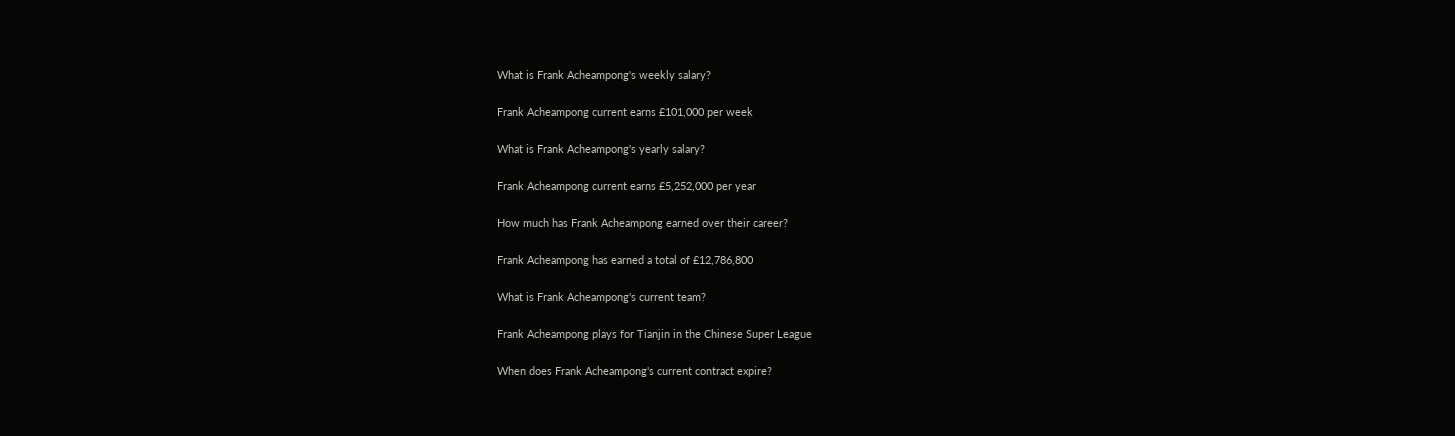What is Frank Acheampong's weekly salary?

Frank Acheampong current earns £101,000 per week

What is Frank Acheampong's yearly salary?

Frank Acheampong current earns £5,252,000 per year

How much has Frank Acheampong earned over their career?

Frank Acheampong has earned a total of £12,786,800

What is Frank Acheampong's current team?

Frank Acheampong plays for Tianjin in the Chinese Super League

When does Frank Acheampong's current contract expire?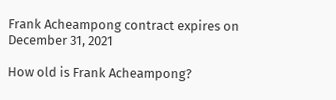Frank Acheampong contract expires on December 31, 2021

How old is Frank Acheampong?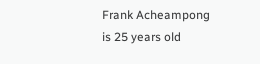Frank Acheampong is 25 years old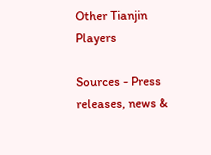Other Tianjin Players

Sources - Press releases, news &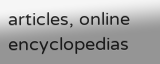articles, online encyclopedias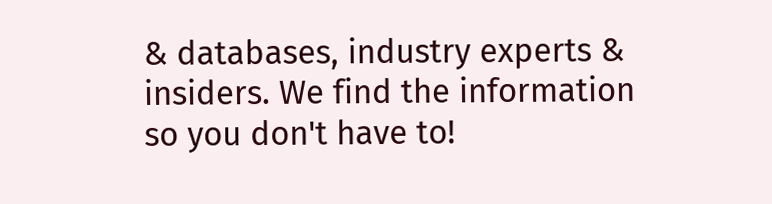& databases, industry experts & insiders. We find the information so you don't have to!